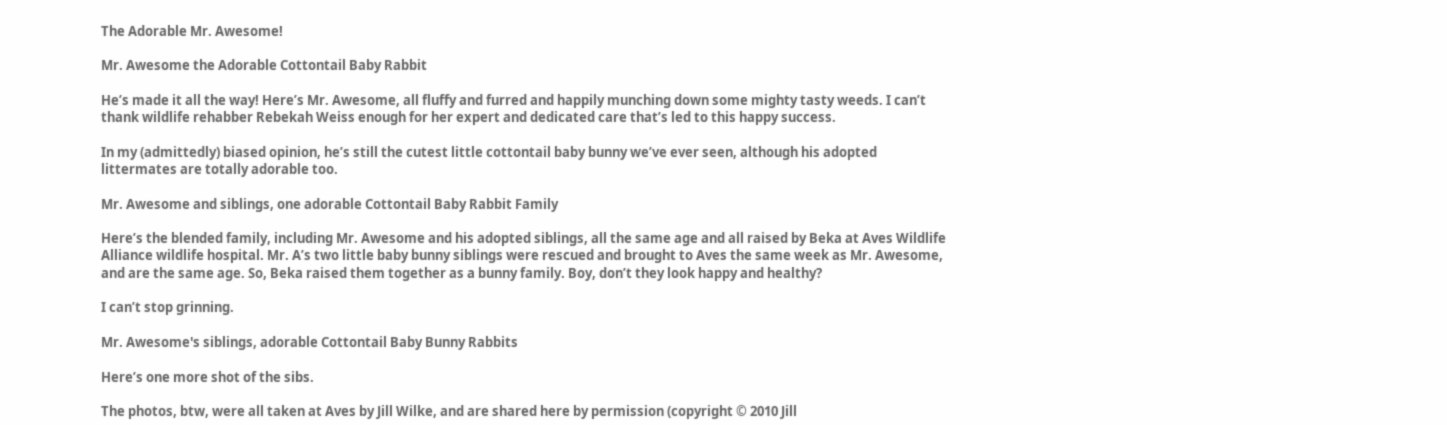The Adorable Mr. Awesome!

Mr. Awesome the Adorable Cottontail Baby Rabbit

He’s made it all the way! Here’s Mr. Awesome, all fluffy and furred and happily munching down some mighty tasty weeds. I can’t thank wildlife rehabber Rebekah Weiss enough for her expert and dedicated care that’s led to this happy success.

In my (admittedly) biased opinion, he’s still the cutest little cottontail baby bunny we’ve ever seen, although his adopted littermates are totally adorable too.

Mr. Awesome and siblings, one adorable Cottontail Baby Rabbit Family

Here’s the blended family, including Mr. Awesome and his adopted siblings, all the same age and all raised by Beka at Aves Wildlife Alliance wildlife hospital. Mr. A’s two little baby bunny siblings were rescued and brought to Aves the same week as Mr. Awesome, and are the same age. So, Beka raised them together as a bunny family. Boy, don’t they look happy and healthy?

I can’t stop grinning.

Mr. Awesome's siblings, adorable Cottontail Baby Bunny Rabbits

Here’s one more shot of the sibs.

The photos, btw, were all taken at Aves by Jill Wilke, and are shared here by permission (copyright © 2010 Jill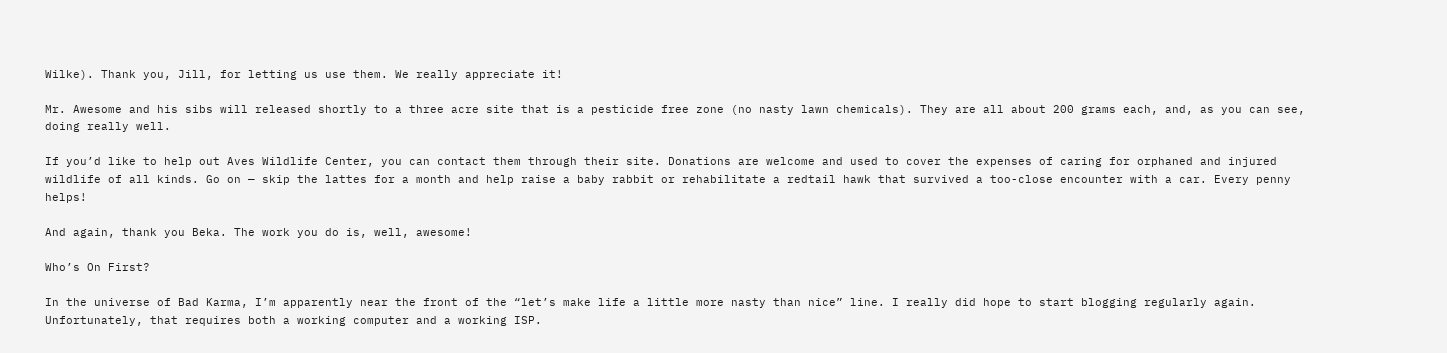Wilke). Thank you, Jill, for letting us use them. We really appreciate it!

Mr. Awesome and his sibs will released shortly to a three acre site that is a pesticide free zone (no nasty lawn chemicals). They are all about 200 grams each, and, as you can see, doing really well.

If you’d like to help out Aves Wildlife Center, you can contact them through their site. Donations are welcome and used to cover the expenses of caring for orphaned and injured wildlife of all kinds. Go on — skip the lattes for a month and help raise a baby rabbit or rehabilitate a redtail hawk that survived a too-close encounter with a car. Every penny helps!

And again, thank you Beka. The work you do is, well, awesome!

Who’s On First?

In the universe of Bad Karma, I’m apparently near the front of the “let’s make life a little more nasty than nice” line. I really did hope to start blogging regularly again. Unfortunately, that requires both a working computer and a working ISP.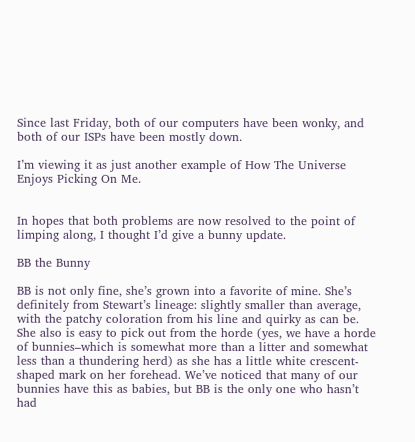Since last Friday, both of our computers have been wonky, and both of our ISPs have been mostly down.

I’m viewing it as just another example of How The Universe Enjoys Picking On Me.


In hopes that both problems are now resolved to the point of limping along, I thought I’d give a bunny update.

BB the Bunny

BB is not only fine, she’s grown into a favorite of mine. She’s definitely from Stewart’s lineage: slightly smaller than average, with the patchy coloration from his line and quirky as can be. She also is easy to pick out from the horde (yes, we have a horde of bunnies–which is somewhat more than a litter and somewhat less than a thundering herd) as she has a little white crescent-shaped mark on her forehead. We’ve noticed that many of our bunnies have this as babies, but BB is the only one who hasn’t had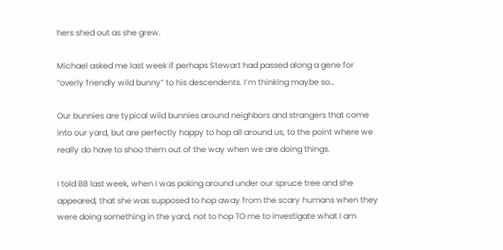hers shed out as she grew.

Michael asked me last week if perhaps Stewart had passed along a gene for “overly friendly wild bunny” to his descendents. I’m thinking maybe so…

Our bunnies are typical wild bunnies around neighbors and strangers that come into our yard, but are perfectly happy to hop all around us, to the point where we really do have to shoo them out of the way when we are doing things.

I told BB last week, when I was poking around under our spruce tree and she appeared, that she was supposed to hop away from the scary humans when they were doing something in the yard, not to hop TO me to investigate what I am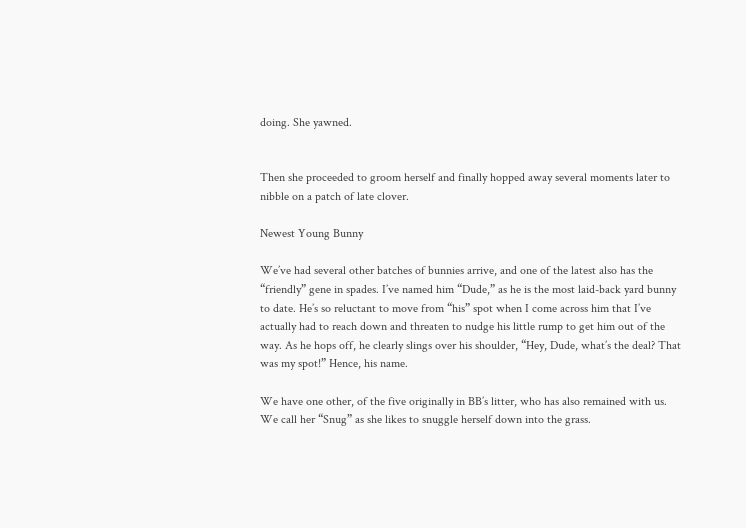doing. She yawned.


Then she proceeded to groom herself and finally hopped away several moments later to nibble on a patch of late clover.

Newest Young Bunny

We’ve had several other batches of bunnies arrive, and one of the latest also has the “friendly” gene in spades. I’ve named him “Dude,” as he is the most laid-back yard bunny to date. He’s so reluctant to move from “his” spot when I come across him that I’ve actually had to reach down and threaten to nudge his little rump to get him out of the way. As he hops off, he clearly slings over his shoulder, “Hey, Dude, what’s the deal? That was my spot!” Hence, his name.

We have one other, of the five originally in BB’s litter, who has also remained with us. We call her “Snug” as she likes to snuggle herself down into the grass.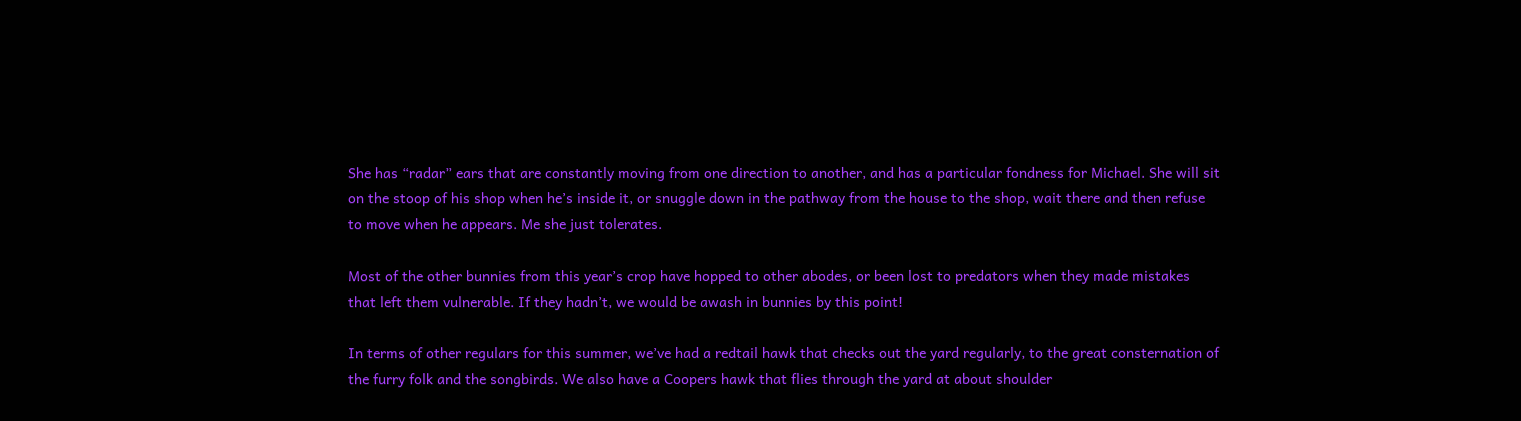She has “radar” ears that are constantly moving from one direction to another, and has a particular fondness for Michael. She will sit on the stoop of his shop when he’s inside it, or snuggle down in the pathway from the house to the shop, wait there and then refuse to move when he appears. Me she just tolerates.

Most of the other bunnies from this year’s crop have hopped to other abodes, or been lost to predators when they made mistakes that left them vulnerable. If they hadn’t, we would be awash in bunnies by this point!

In terms of other regulars for this summer, we’ve had a redtail hawk that checks out the yard regularly, to the great consternation of the furry folk and the songbirds. We also have a Coopers hawk that flies through the yard at about shoulder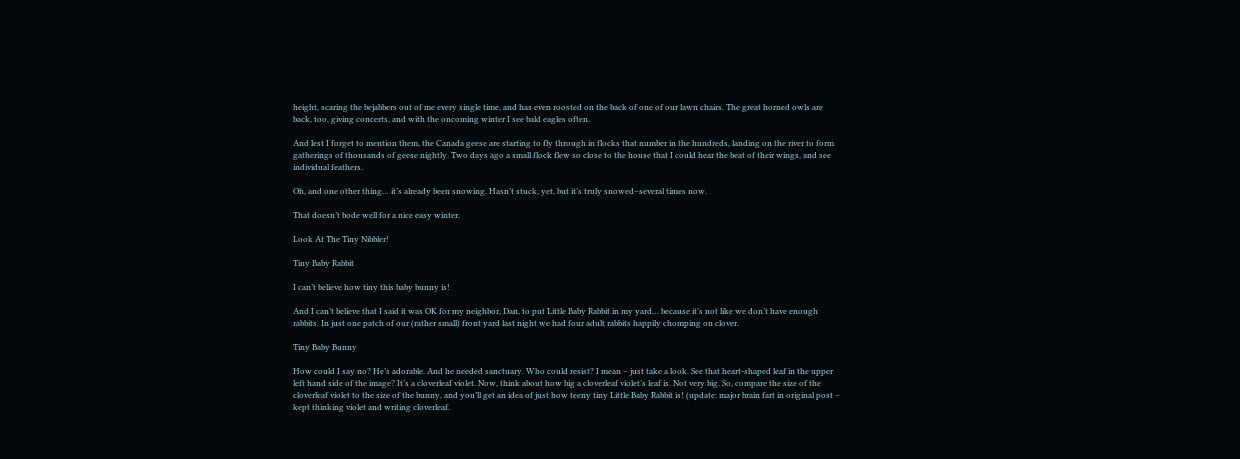height, scaring the bejabbers out of me every single time, and has even roosted on the back of one of our lawn chairs. The great horned owls are back, too, giving concerts, and with the oncoming winter I see bald eagles often.

And lest I forget to mention them, the Canada geese are starting to fly through in flocks that number in the hundreds, landing on the river to form gatherings of thousands of geese nightly. Two days ago a small flock flew so close to the house that I could hear the beat of their wings, and see individual feathers.

Oh, and one other thing… it’s already been snowing. Hasn’t stuck, yet, but it’s truly snowed–several times now.

That doesn’t bode well for a nice easy winter.

Look At The Tiny Nibbler!

Tiny Baby Rabbit

I can’t believe how tiny this baby bunny is!

And I can’t believe that I said it was OK for my neighbor, Dan, to put Little Baby Rabbit in my yard… because it’s not like we don’t have enough rabbits. In just one patch of our (rather small) front yard last night we had four adult rabbits happily chomping on clover.

Tiny Baby Bunny

How could I say no? He’s adorable. And he needed sanctuary. Who could resist? I mean – just take a look. See that heart-shaped leaf in the upper left hand side of the image? It’s a cloverleaf violet. Now, think about how big a cloverleaf violet’s leaf is. Not very big. So, compare the size of the cloverleaf violet to the size of the bunny, and you’ll get an idea of just how teeny tiny Little Baby Rabbit is! (update: major brain fart in original post – kept thinking violet and writing cloverleaf.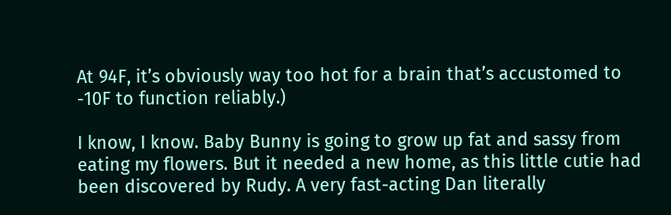At 94F, it’s obviously way too hot for a brain that’s accustomed to -10F to function reliably.)

I know, I know. Baby Bunny is going to grow up fat and sassy from eating my flowers. But it needed a new home, as this little cutie had been discovered by Rudy. A very fast-acting Dan literally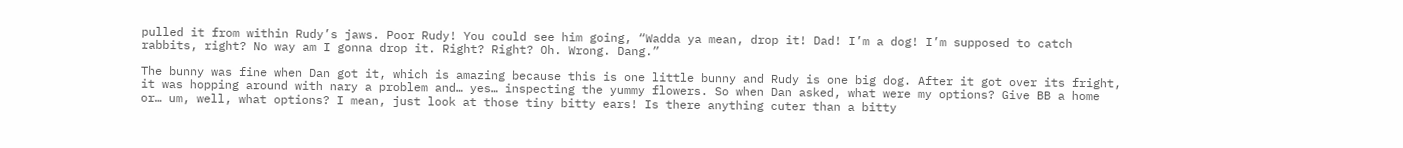pulled it from within Rudy’s jaws. Poor Rudy! You could see him going, “Wadda ya mean, drop it! Dad! I’m a dog! I’m supposed to catch rabbits, right? No way am I gonna drop it. Right? Right? Oh. Wrong. Dang.”

The bunny was fine when Dan got it, which is amazing because this is one little bunny and Rudy is one big dog. After it got over its fright, it was hopping around with nary a problem and… yes… inspecting the yummy flowers. So when Dan asked, what were my options? Give BB a home or… um, well, what options? I mean, just look at those tiny bitty ears! Is there anything cuter than a bitty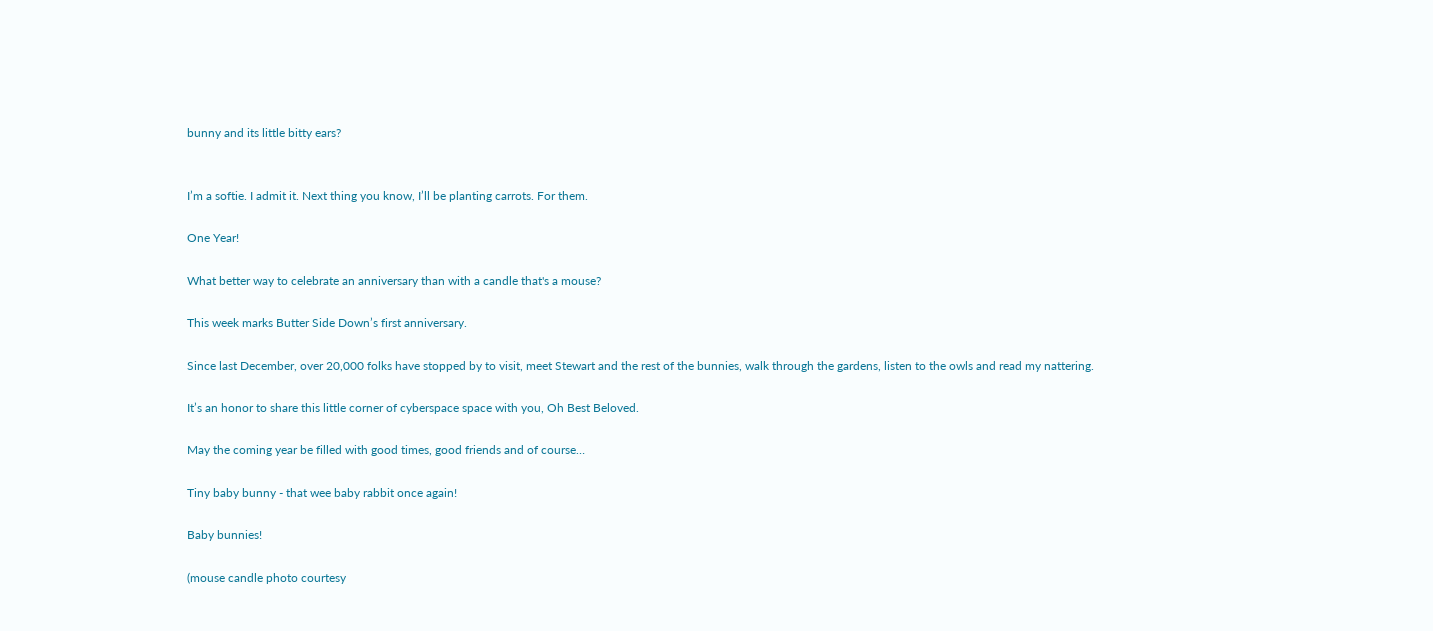bunny and its little bitty ears?


I’m a softie. I admit it. Next thing you know, I’ll be planting carrots. For them.

One Year!

What better way to celebrate an anniversary than with a candle that's a mouse?

This week marks Butter Side Down’s first anniversary.

Since last December, over 20,000 folks have stopped by to visit, meet Stewart and the rest of the bunnies, walk through the gardens, listen to the owls and read my nattering.

It’s an honor to share this little corner of cyberspace space with you, Oh Best Beloved.

May the coming year be filled with good times, good friends and of course…

Tiny baby bunny - that wee baby rabbit once again!

Baby bunnies!

(mouse candle photo courtesy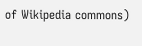of Wikipedia commons)